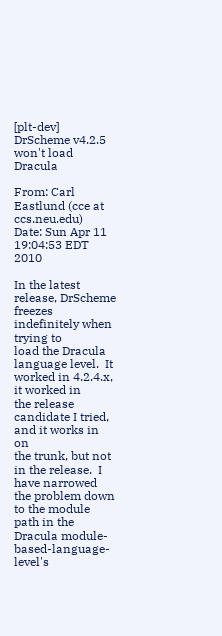[plt-dev] DrScheme v4.2.5 won't load Dracula

From: Carl Eastlund (cce at ccs.neu.edu)
Date: Sun Apr 11 19:04:53 EDT 2010

In the latest release, DrScheme freezes indefinitely when trying to
load the Dracula language level.  It worked in 4.2.4.x, it worked in
the release candidate I tried, and it works in on
the trunk, but not in the release.  I have narrowed the problem down
to the module path in the Dracula module-based-language-level's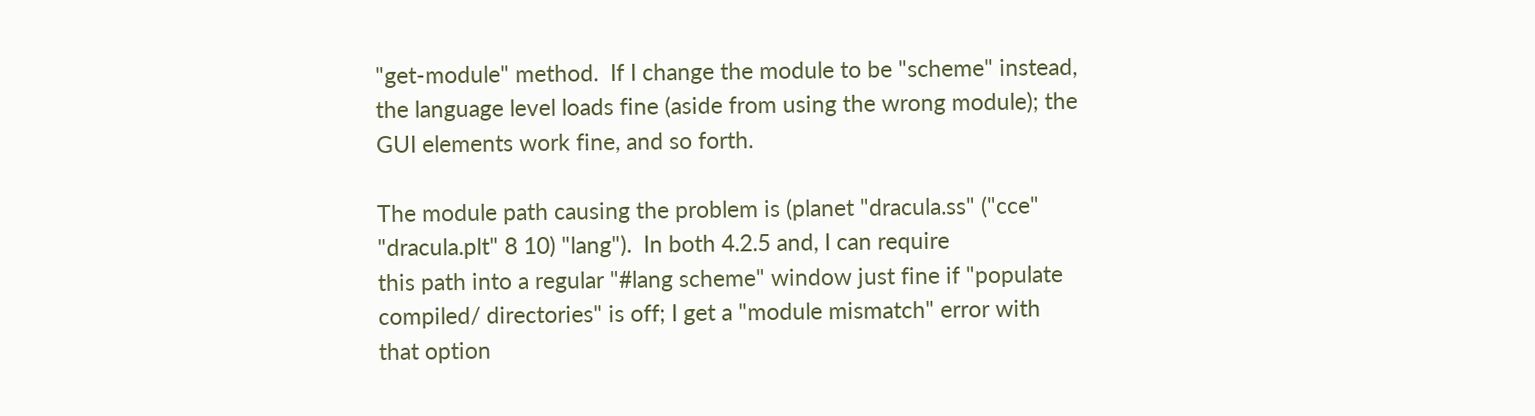"get-module" method.  If I change the module to be "scheme" instead,
the language level loads fine (aside from using the wrong module); the
GUI elements work fine, and so forth.

The module path causing the problem is (planet "dracula.ss" ("cce"
"dracula.plt" 8 10) "lang").  In both 4.2.5 and, I can require
this path into a regular "#lang scheme" window just fine if "populate
compiled/ directories" is off; I get a "module mismatch" error with
that option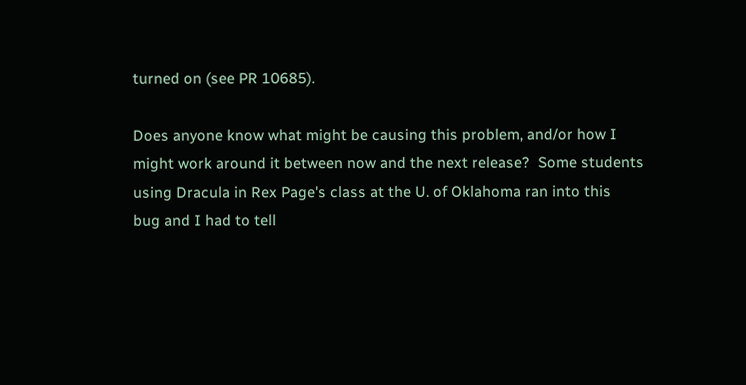turned on (see PR 10685).

Does anyone know what might be causing this problem, and/or how I
might work around it between now and the next release?  Some students
using Dracula in Rex Page's class at the U. of Oklahoma ran into this
bug and I had to tell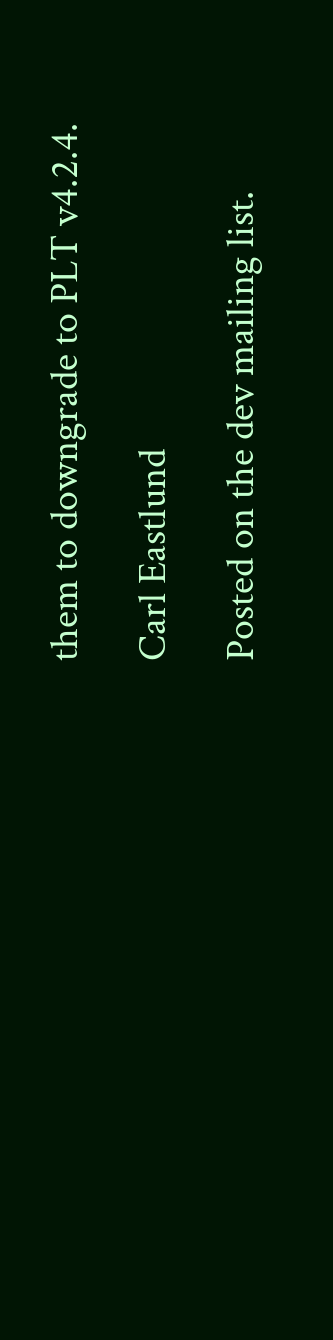them to downgrade to PLT v4.2.4.

Carl Eastlund

Posted on the dev mailing list.